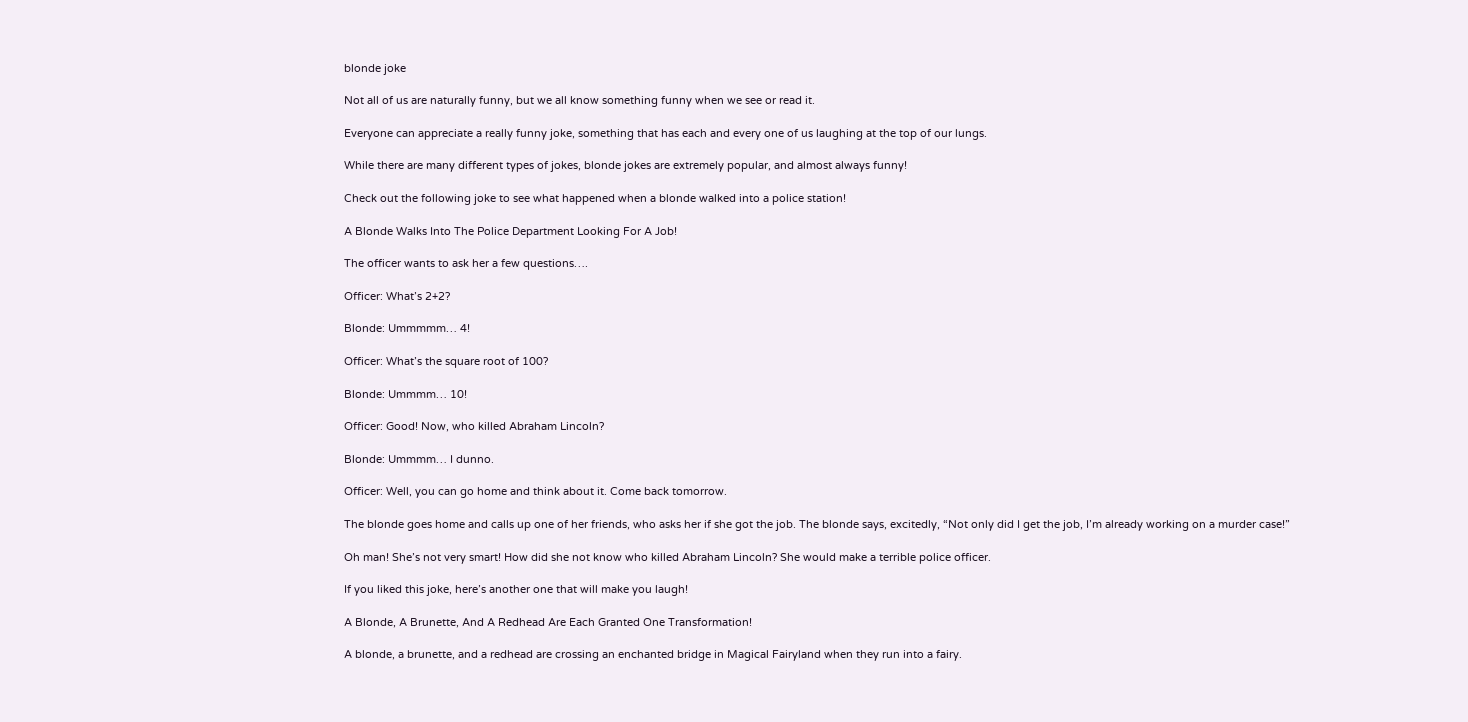blonde joke

Not all of us are naturally funny, but we all know something funny when we see or read it.

Everyone can appreciate a really funny joke, something that has each and every one of us laughing at the top of our lungs.

While there are many different types of jokes, blonde jokes are extremely popular, and almost always funny!

Check out the following joke to see what happened when a blonde walked into a police station!

A Blonde Walks Into The Police Department Looking For A Job!

The officer wants to ask her a few questions….

Officer: What’s 2+2?

Blonde: Ummmmm… 4!

Officer: What’s the square root of 100?

Blonde: Ummmm… 10!

Officer: Good! Now, who killed Abraham Lincoln?

Blonde: Ummmm… I dunno.

Officer: Well, you can go home and think about it. Come back tomorrow.

The blonde goes home and calls up one of her friends, who asks her if she got the job. The blonde says, excitedly, “Not only did I get the job, I’m already working on a murder case!”

Oh man! She’s not very smart! How did she not know who killed Abraham Lincoln? She would make a terrible police officer.

If you liked this joke, here’s another one that will make you laugh!

A Blonde, A Brunette, And A Redhead Are Each Granted One Transformation!

A blonde, a brunette, and a redhead are crossing an enchanted bridge in Magical Fairyland when they run into a fairy.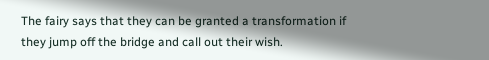The fairy says that they can be granted a transformation if they jump off the bridge and call out their wish.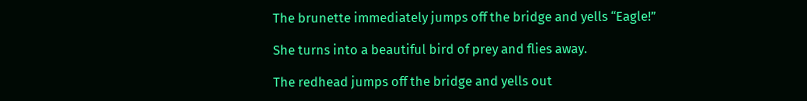The brunette immediately jumps off the bridge and yells “Eagle!”

She turns into a beautiful bird of prey and flies away.

The redhead jumps off the bridge and yells out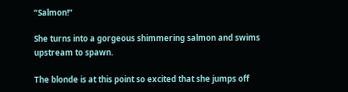“Salmon!”

She turns into a gorgeous shimmering salmon and swims upstream to spawn.

The blonde is at this point so excited that she jumps off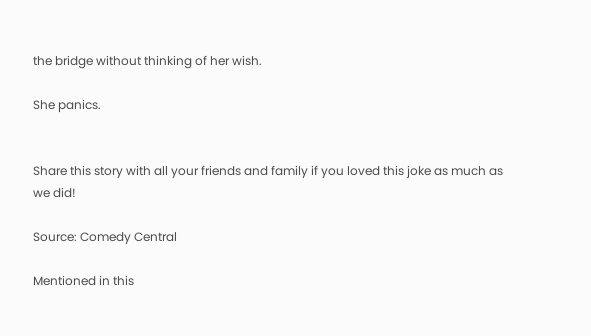the bridge without thinking of her wish.

She panics.


Share this story with all your friends and family if you loved this joke as much as we did!

Source: Comedy Central

Mentioned in this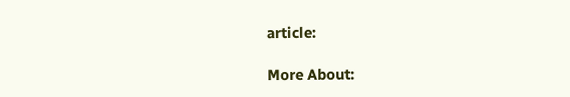article:

More About: